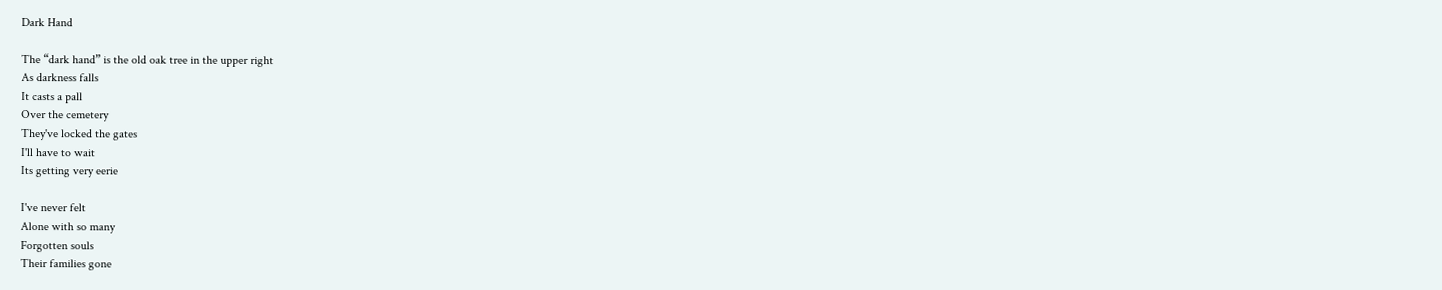Dark Hand

The “dark hand” is the old oak tree in the upper right
As darkness falls
It casts a pall
Over the cemetery
They've locked the gates
I'll have to wait
Its getting very eerie

I've never felt
Alone with so many
Forgotten souls
Their families gone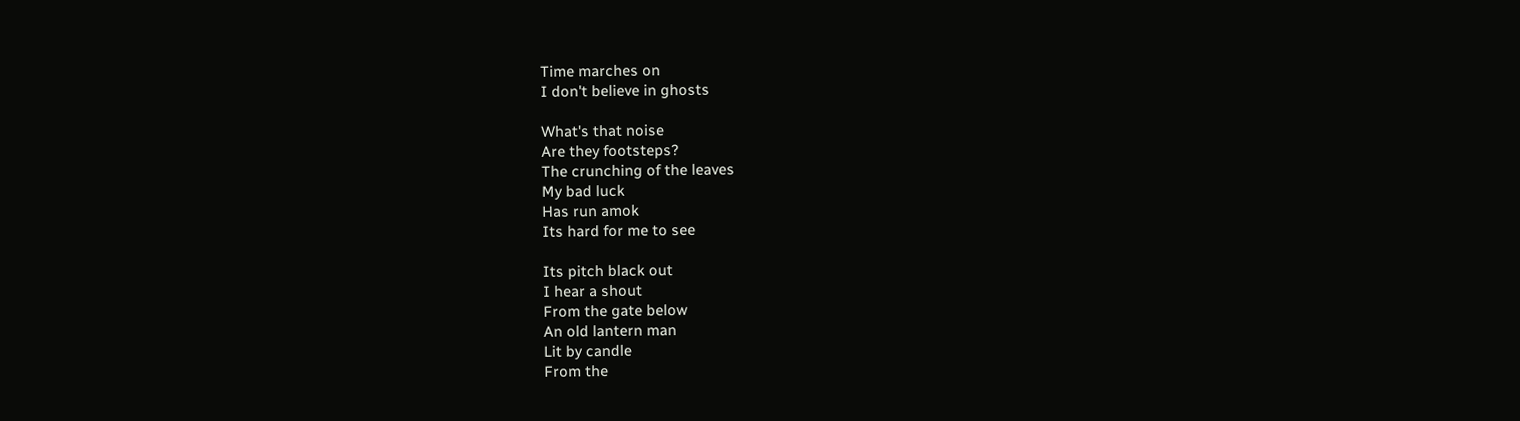Time marches on
I don't believe in ghosts

What's that noise
Are they footsteps?
The crunching of the leaves
My bad luck
Has run amok
Its hard for me to see

Its pitch black out
I hear a shout
From the gate below
An old lantern man
Lit by candle
From the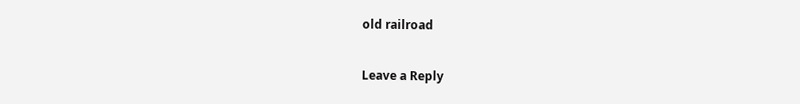old railroad

Leave a Reply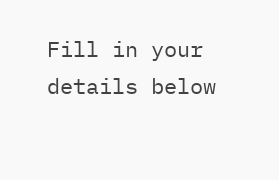Fill in your details below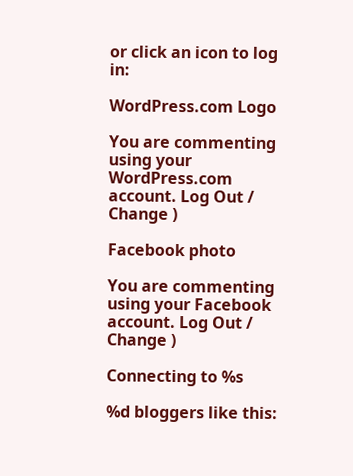or click an icon to log in:

WordPress.com Logo

You are commenting using your WordPress.com account. Log Out /  Change )

Facebook photo

You are commenting using your Facebook account. Log Out /  Change )

Connecting to %s

%d bloggers like this: